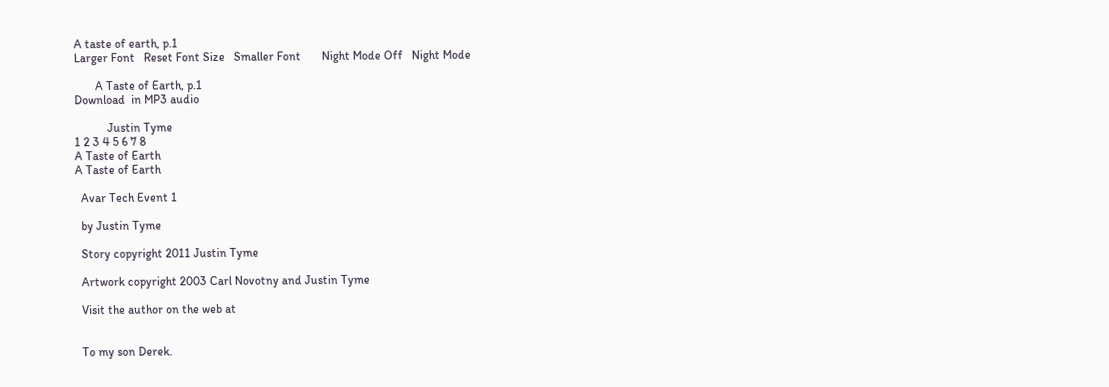A taste of earth, p.1
Larger Font   Reset Font Size   Smaller Font       Night Mode Off   Night Mode

       A Taste of Earth, p.1
Download  in MP3 audio

           Justin Tyme
1 2 3 4 5 6 7 8
A Taste of Earth
A Taste of Earth

  Avar Tech Event 1

  by Justin Tyme

  Story copyright 2011 Justin Tyme

  Artwork copyright 2003 Carl Novotny and Justin Tyme

  Visit the author on the web at


  To my son Derek.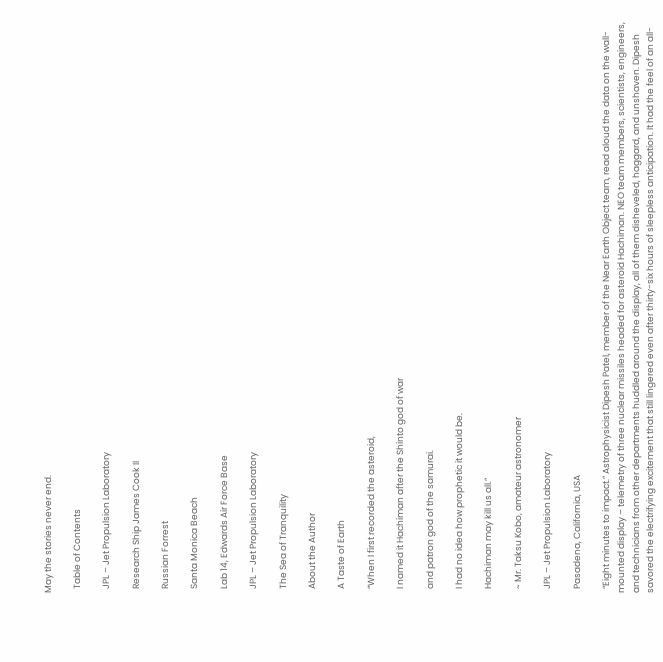May the stories never end.

  Table of Contents

  JPL – Jet Propulsion Laboratory

  Research Ship James Cook II

  Russian Forrest

  Santa Monica Beach

  Lab 14, Edwards Air Force Base

  JPL – Jet Propulsion Laboratory

  The Sea of Tranquility

  About the Author

  A Taste of Earth

  “When I first recorded the asteroid,

  I named it Hachiman after the Shinto god of war

  and patron god of the samurai.

  I had no idea how prophetic it would be.

  Hachiman may kill us all.”

  ~ Mr. Taksu Kobo, amateur astronomer

  JPL – Jet Propulsion Laboratory

  Pasadena, California, USA

  “Eight minutes to impact.” Astrophysicist Dipesh Patel, member of the Near Earth Object team, read aloud the data on the wall-mounted display – telemetry of three nuclear missiles headed for asteroid Hachiman. NEO team members, scientists, engineers, and technicians from other departments huddled around the display, all of them disheveled, haggard, and unshaven. Dipesh savored the electrifying excitement that still lingered even after thirty-six hours of sleepless anticipation. It had the feel of an all-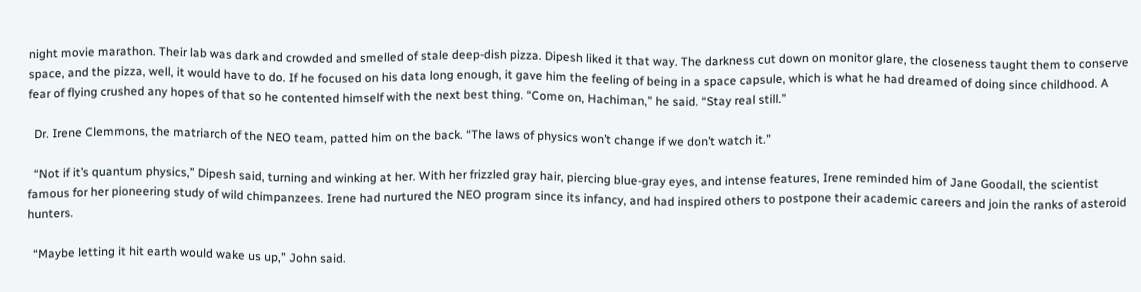night movie marathon. Their lab was dark and crowded and smelled of stale deep-dish pizza. Dipesh liked it that way. The darkness cut down on monitor glare, the closeness taught them to conserve space, and the pizza, well, it would have to do. If he focused on his data long enough, it gave him the feeling of being in a space capsule, which is what he had dreamed of doing since childhood. A fear of flying crushed any hopes of that so he contented himself with the next best thing. “Come on, Hachiman,” he said. “Stay real still.”

  Dr. Irene Clemmons, the matriarch of the NEO team, patted him on the back. “The laws of physics won’t change if we don’t watch it.”

  “Not if it’s quantum physics,” Dipesh said, turning and winking at her. With her frizzled gray hair, piercing blue-gray eyes, and intense features, Irene reminded him of Jane Goodall, the scientist famous for her pioneering study of wild chimpanzees. Irene had nurtured the NEO program since its infancy, and had inspired others to postpone their academic careers and join the ranks of asteroid hunters.

  “Maybe letting it hit earth would wake us up,” John said.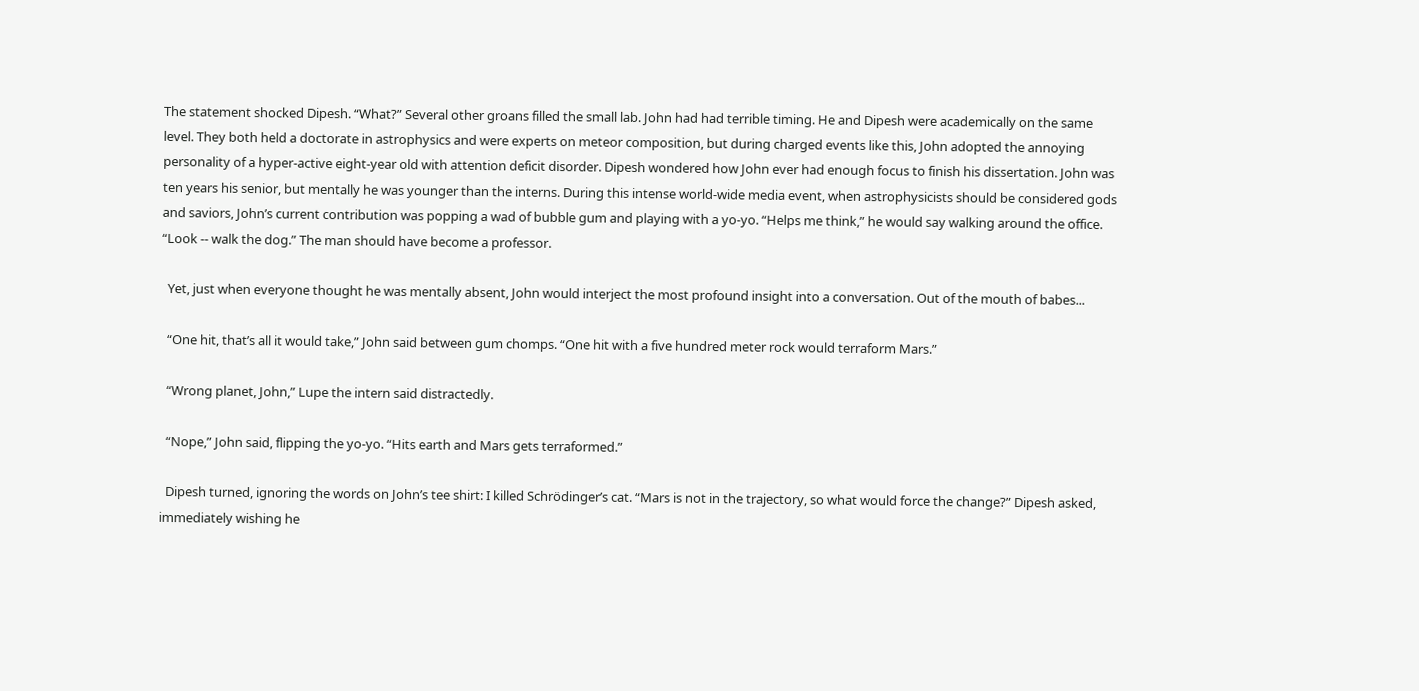The statement shocked Dipesh. “What?” Several other groans filled the small lab. John had had terrible timing. He and Dipesh were academically on the same level. They both held a doctorate in astrophysics and were experts on meteor composition, but during charged events like this, John adopted the annoying personality of a hyper-active eight-year old with attention deficit disorder. Dipesh wondered how John ever had enough focus to finish his dissertation. John was ten years his senior, but mentally he was younger than the interns. During this intense world-wide media event, when astrophysicists should be considered gods and saviors, John’s current contribution was popping a wad of bubble gum and playing with a yo-yo. “Helps me think,” he would say walking around the office. “Look -- walk the dog.” The man should have become a professor.

  Yet, just when everyone thought he was mentally absent, John would interject the most profound insight into a conversation. Out of the mouth of babes...

  “One hit, that’s all it would take,” John said between gum chomps. “One hit with a five hundred meter rock would terraform Mars.”

  “Wrong planet, John,” Lupe the intern said distractedly.

  “Nope,” John said, flipping the yo-yo. “Hits earth and Mars gets terraformed.”

  Dipesh turned, ignoring the words on John’s tee shirt: I killed Schrödinger’s cat. “Mars is not in the trajectory, so what would force the change?” Dipesh asked, immediately wishing he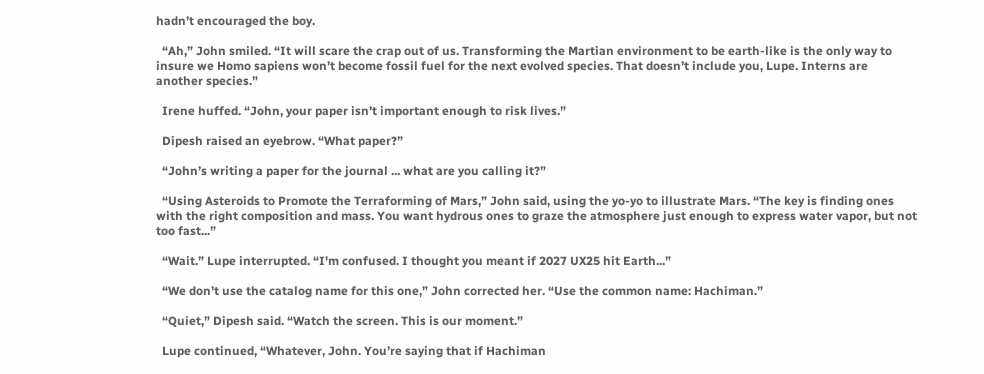hadn’t encouraged the boy.

  “Ah,” John smiled. “It will scare the crap out of us. Transforming the Martian environment to be earth-like is the only way to insure we Homo sapiens won’t become fossil fuel for the next evolved species. That doesn’t include you, Lupe. Interns are another species.”

  Irene huffed. “John, your paper isn’t important enough to risk lives.”

  Dipesh raised an eyebrow. “What paper?”

  “John’s writing a paper for the journal ... what are you calling it?”

  “Using Asteroids to Promote the Terraforming of Mars,” John said, using the yo-yo to illustrate Mars. “The key is finding ones with the right composition and mass. You want hydrous ones to graze the atmosphere just enough to express water vapor, but not too fast...”

  “Wait.” Lupe interrupted. “I'm confused. I thought you meant if 2027 UX25 hit Earth...”

  “We don’t use the catalog name for this one,” John corrected her. “Use the common name: Hachiman.”

  “Quiet,” Dipesh said. “Watch the screen. This is our moment.”

  Lupe continued, “Whatever, John. You’re saying that if Hachiman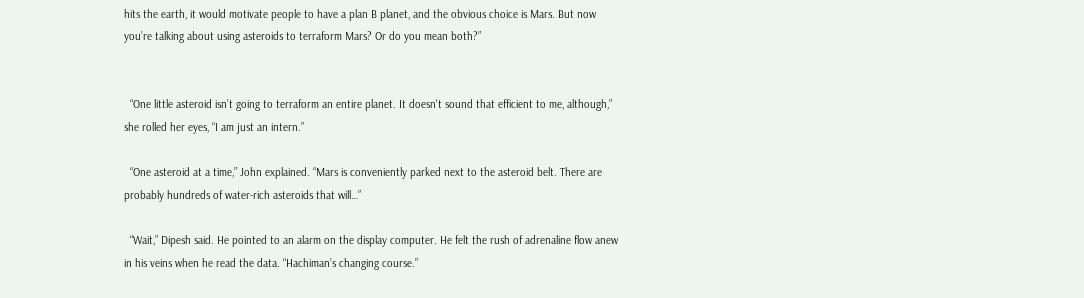hits the earth, it would motivate people to have a plan B planet, and the obvious choice is Mars. But now you’re talking about using asteroids to terraform Mars? Or do you mean both?”


  “One little asteroid isn’t going to terraform an entire planet. It doesn't sound that efficient to me, although,” she rolled her eyes, “I am just an intern.”

  “One asteroid at a time,” John explained. “Mars is conveniently parked next to the asteroid belt. There are probably hundreds of water-rich asteroids that will…”

  “Wait,” Dipesh said. He pointed to an alarm on the display computer. He felt the rush of adrenaline flow anew in his veins when he read the data. “Hachiman’s changing course.”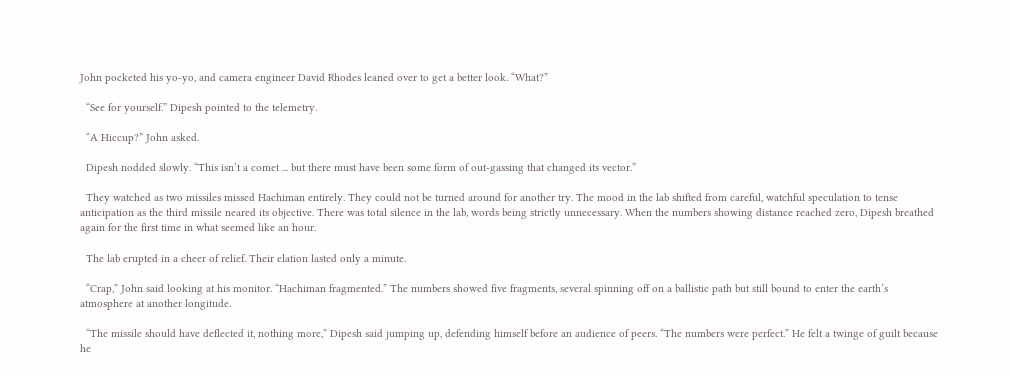John pocketed his yo-yo, and camera engineer David Rhodes leaned over to get a better look. “What?”

  “See for yourself.” Dipesh pointed to the telemetry.

  “A Hiccup?” John asked.

  Dipesh nodded slowly. “This isn’t a comet ... but there must have been some form of out-gassing that changed its vector.”

  They watched as two missiles missed Hachiman entirely. They could not be turned around for another try. The mood in the lab shifted from careful, watchful speculation to tense anticipation as the third missile neared its objective. There was total silence in the lab, words being strictly unnecessary. When the numbers showing distance reached zero, Dipesh breathed again for the first time in what seemed like an hour.

  The lab erupted in a cheer of relief. Their elation lasted only a minute.

  “Crap,” John said looking at his monitor. “Hachiman fragmented.” The numbers showed five fragments, several spinning off on a ballistic path but still bound to enter the earth’s atmosphere at another longitude.

  “The missile should have deflected it, nothing more,” Dipesh said jumping up, defending himself before an audience of peers. “The numbers were perfect.” He felt a twinge of guilt because he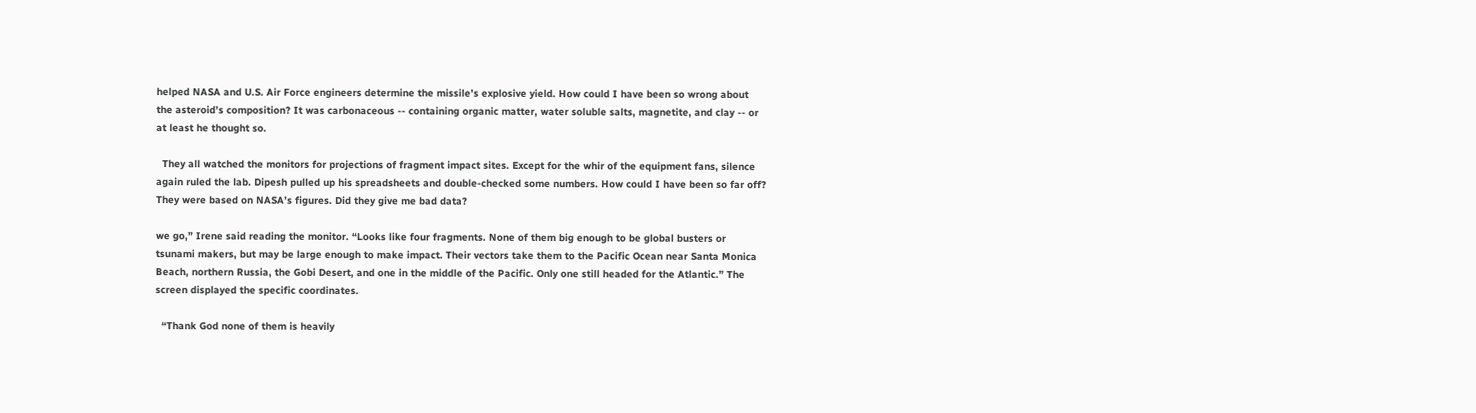helped NASA and U.S. Air Force engineers determine the missile’s explosive yield. How could I have been so wrong about the asteroid’s composition? It was carbonaceous -- containing organic matter, water soluble salts, magnetite, and clay -- or at least he thought so.

  They all watched the monitors for projections of fragment impact sites. Except for the whir of the equipment fans, silence again ruled the lab. Dipesh pulled up his spreadsheets and double-checked some numbers. How could I have been so far off? They were based on NASA’s figures. Did they give me bad data?

we go,” Irene said reading the monitor. “Looks like four fragments. None of them big enough to be global busters or tsunami makers, but may be large enough to make impact. Their vectors take them to the Pacific Ocean near Santa Monica Beach, northern Russia, the Gobi Desert, and one in the middle of the Pacific. Only one still headed for the Atlantic.” The screen displayed the specific coordinates.

  “Thank God none of them is heavily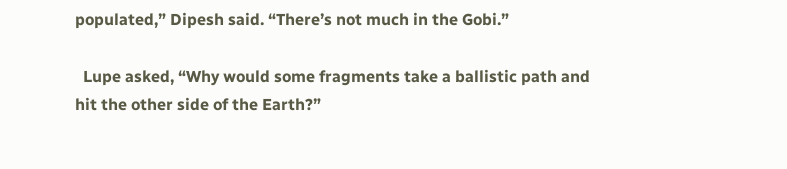populated,” Dipesh said. “There’s not much in the Gobi.”

  Lupe asked, “Why would some fragments take a ballistic path and hit the other side of the Earth?”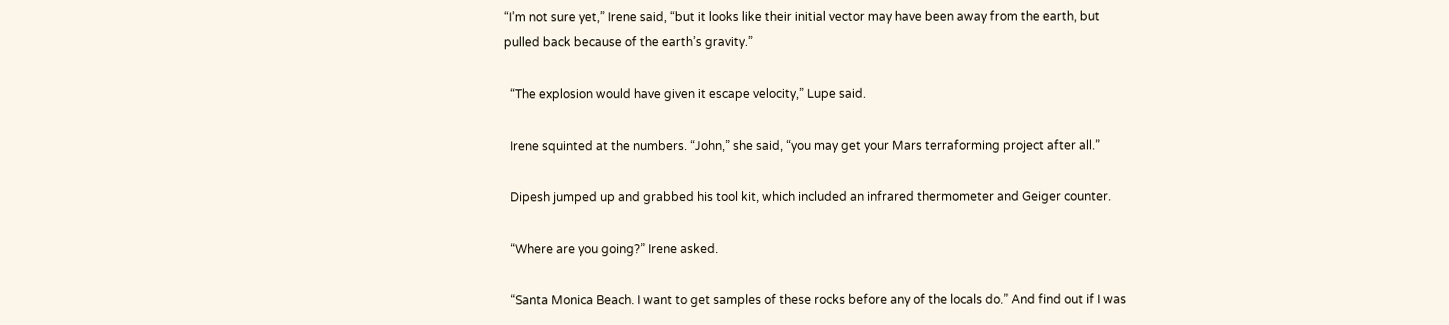“I’m not sure yet,” Irene said, “but it looks like their initial vector may have been away from the earth, but pulled back because of the earth’s gravity.”

  “The explosion would have given it escape velocity,” Lupe said.

  Irene squinted at the numbers. “John,” she said, “you may get your Mars terraforming project after all.”

  Dipesh jumped up and grabbed his tool kit, which included an infrared thermometer and Geiger counter.

  “Where are you going?” Irene asked.

  “Santa Monica Beach. I want to get samples of these rocks before any of the locals do.” And find out if I was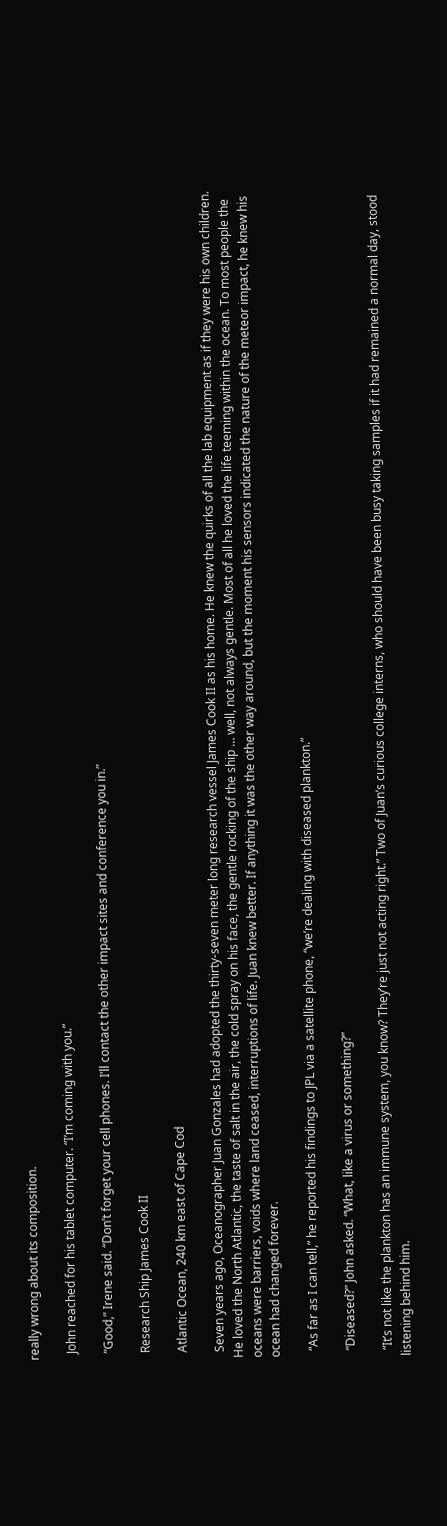really wrong about its composition.

  John reached for his tablet computer. “I’m coming with you.”

  “Good,” Irene said. “Don’t forget your cell phones. I’ll contact the other impact sites and conference you in.”

  Research Ship James Cook II

  Atlantic Ocean, 240 km east of Cape Cod

  Seven years ago, Oceanographer Juan Gonzales had adopted the thirty-seven meter long research vessel James Cook II as his home. He knew the quirks of all the lab equipment as if they were his own children. He loved the North Atlantic, the taste of salt in the air, the cold spray on his face, the gentle rocking of the ship … well, not always gentle. Most of all he loved the life teeming within the ocean. To most people the oceans were barriers, voids where land ceased, interruptions of life. Juan knew better. If anything it was the other way around, but the moment his sensors indicated the nature of the meteor impact, he knew his ocean had changed forever.

  “As far as I can tell,” he reported his findings to JPL via a satellite phone, “we’re dealing with diseased plankton.”

  “Diseased?” John asked. “What, like a virus or something?”

  “It’s not like the plankton has an immune system, you know? They’re just not acting right.” Two of Juan’s curious college interns, who should have been busy taking samples if it had remained a normal day, stood listening behind him.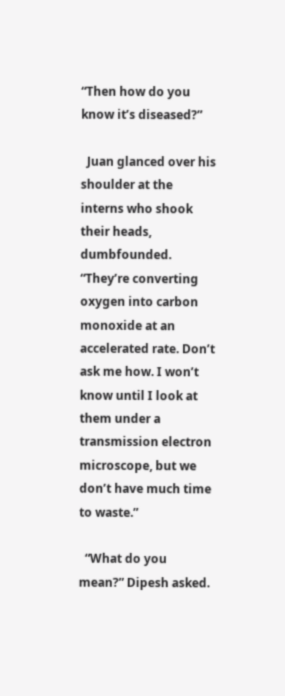“Then how do you know it’s diseased?”

  Juan glanced over his shoulder at the interns who shook their heads, dumbfounded. “They’re converting oxygen into carbon monoxide at an accelerated rate. Don’t ask me how. I won’t know until I look at them under a transmission electron microscope, but we don’t have much time to waste.”

  “What do you mean?” Dipesh asked.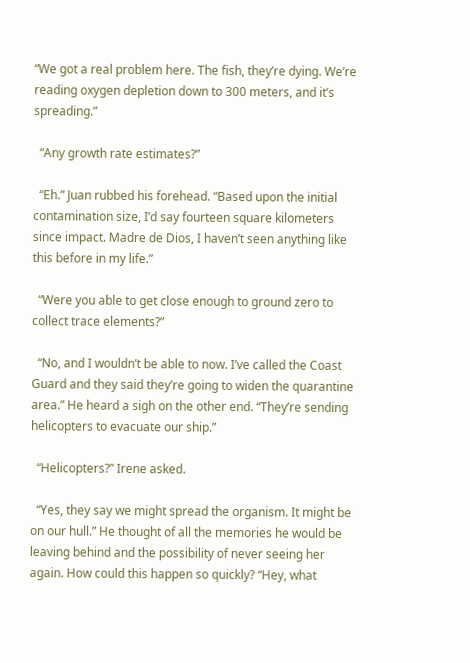“We got a real problem here. The fish, they’re dying. We’re reading oxygen depletion down to 300 meters, and it’s spreading.”

  “Any growth rate estimates?”

  “Eh.” Juan rubbed his forehead. “Based upon the initial contamination size, I’d say fourteen square kilometers since impact. Madre de Dios, I haven’t seen anything like this before in my life.”

  “Were you able to get close enough to ground zero to collect trace elements?”

  “No, and I wouldn’t be able to now. I’ve called the Coast Guard and they said they’re going to widen the quarantine area.” He heard a sigh on the other end. “They’re sending helicopters to evacuate our ship.”

  “Helicopters?” Irene asked.

  “Yes, they say we might spread the organism. It might be on our hull.” He thought of all the memories he would be leaving behind and the possibility of never seeing her again. How could this happen so quickly? “Hey, what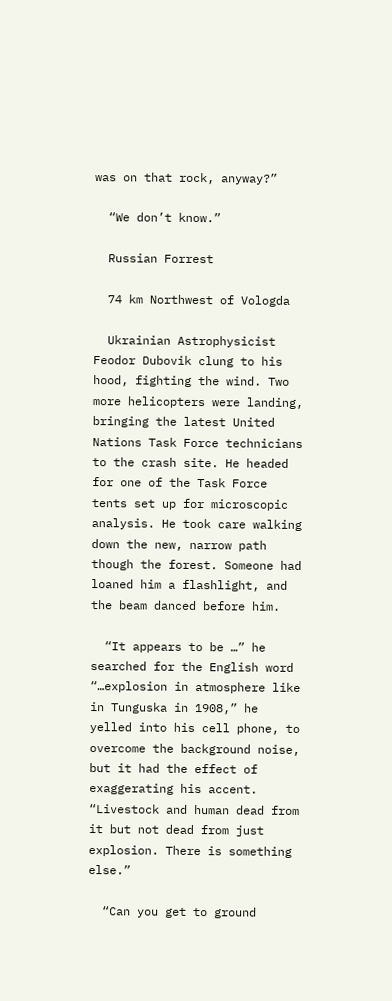was on that rock, anyway?”

  “We don’t know.”

  Russian Forrest

  74 km Northwest of Vologda

  Ukrainian Astrophysicist Feodor Dubovik clung to his hood, fighting the wind. Two more helicopters were landing, bringing the latest United Nations Task Force technicians to the crash site. He headed for one of the Task Force tents set up for microscopic analysis. He took care walking down the new, narrow path though the forest. Someone had loaned him a flashlight, and the beam danced before him.

  “It appears to be …” he searched for the English word “…explosion in atmosphere like in Tunguska in 1908,” he yelled into his cell phone, to overcome the background noise, but it had the effect of exaggerating his accent. “Livestock and human dead from it but not dead from just explosion. There is something else.”

  “Can you get to ground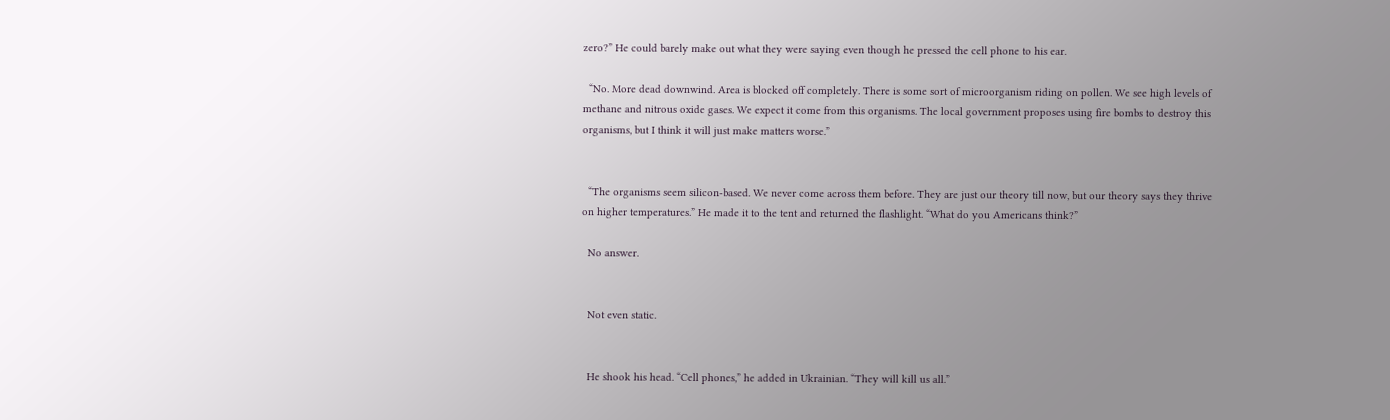zero?” He could barely make out what they were saying even though he pressed the cell phone to his ear.

  “No. More dead downwind. Area is blocked off completely. There is some sort of microorganism riding on pollen. We see high levels of methane and nitrous oxide gases. We expect it come from this organisms. The local government proposes using fire bombs to destroy this organisms, but I think it will just make matters worse.”


  “The organisms seem silicon-based. We never come across them before. They are just our theory till now, but our theory says they thrive on higher temperatures.” He made it to the tent and returned the flashlight. “What do you Americans think?”

  No answer.


  Not even static.


  He shook his head. “Cell phones,” he added in Ukrainian. “They will kill us all.”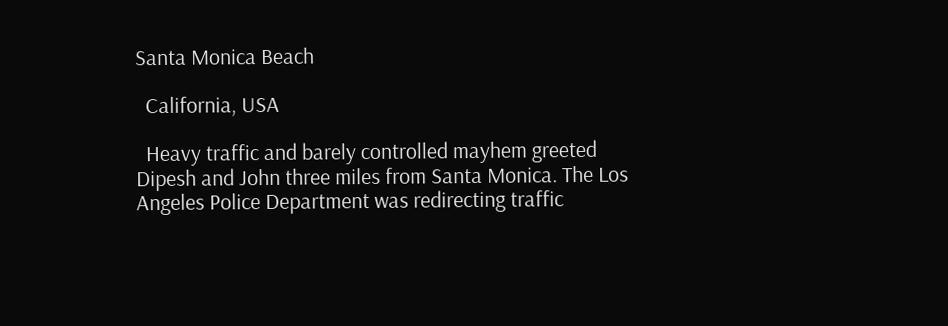Santa Monica Beach

  California, USA

  Heavy traffic and barely controlled mayhem greeted Dipesh and John three miles from Santa Monica. The Los Angeles Police Department was redirecting traffic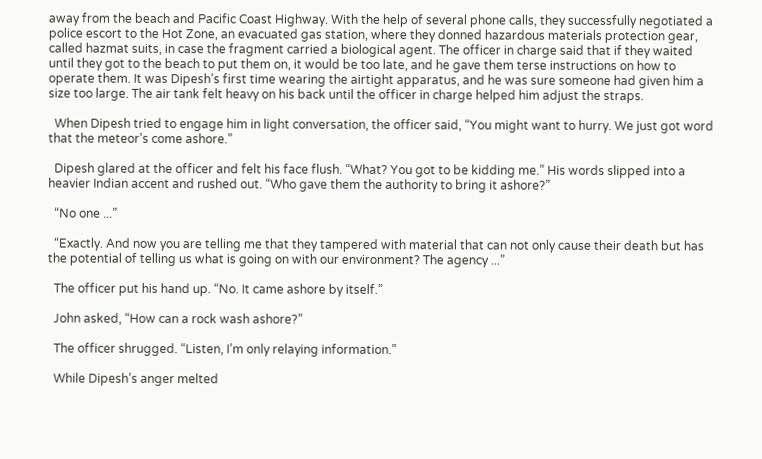away from the beach and Pacific Coast Highway. With the help of several phone calls, they successfully negotiated a police escort to the Hot Zone, an evacuated gas station, where they donned hazardous materials protection gear, called hazmat suits, in case the fragment carried a biological agent. The officer in charge said that if they waited until they got to the beach to put them on, it would be too late, and he gave them terse instructions on how to operate them. It was Dipesh’s first time wearing the airtight apparatus, and he was sure someone had given him a size too large. The air tank felt heavy on his back until the officer in charge helped him adjust the straps.

  When Dipesh tried to engage him in light conversation, the officer said, “You might want to hurry. We just got word that the meteor’s come ashore.”

  Dipesh glared at the officer and felt his face flush. “What? You got to be kidding me.” His words slipped into a heavier Indian accent and rushed out. “Who gave them the authority to bring it ashore?”

  “No one ...”

  “Exactly. And now you are telling me that they tampered with material that can not only cause their death but has the potential of telling us what is going on with our environment? The agency ...”

  The officer put his hand up. “No. It came ashore by itself.”

  John asked, “How can a rock wash ashore?”

  The officer shrugged. “Listen, I’m only relaying information.”

  While Dipesh’s anger melted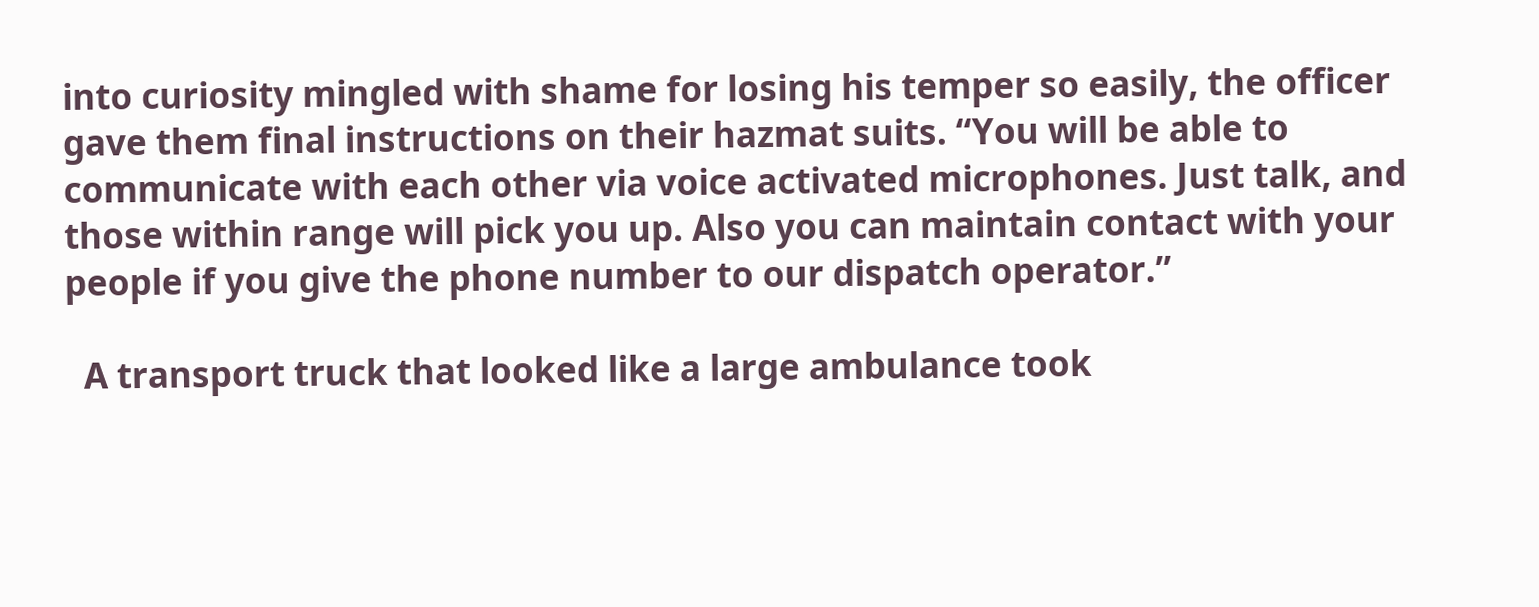into curiosity mingled with shame for losing his temper so easily, the officer gave them final instructions on their hazmat suits. “You will be able to communicate with each other via voice activated microphones. Just talk, and those within range will pick you up. Also you can maintain contact with your people if you give the phone number to our dispatch operator.”

  A transport truck that looked like a large ambulance took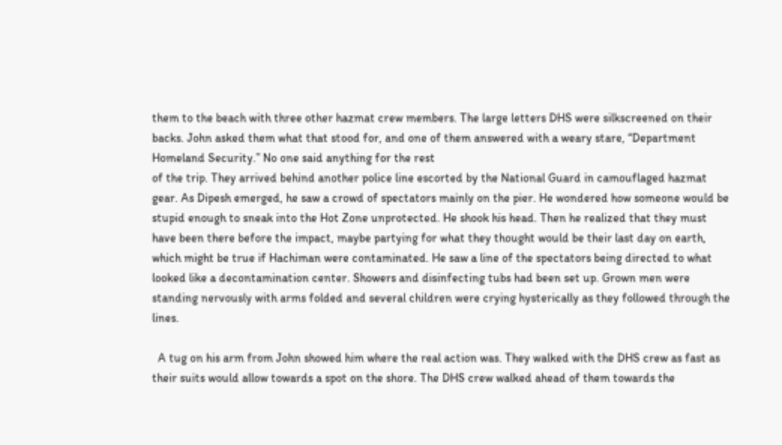them to the beach with three other hazmat crew members. The large letters DHS were silkscreened on their backs. John asked them what that stood for, and one of them answered with a weary stare, “Department Homeland Security.” No one said anything for the rest
of the trip. They arrived behind another police line escorted by the National Guard in camouflaged hazmat gear. As Dipesh emerged, he saw a crowd of spectators mainly on the pier. He wondered how someone would be stupid enough to sneak into the Hot Zone unprotected. He shook his head. Then he realized that they must have been there before the impact, maybe partying for what they thought would be their last day on earth, which might be true if Hachiman were contaminated. He saw a line of the spectators being directed to what looked like a decontamination center. Showers and disinfecting tubs had been set up. Grown men were standing nervously with arms folded and several children were crying hysterically as they followed through the lines.

  A tug on his arm from John showed him where the real action was. They walked with the DHS crew as fast as their suits would allow towards a spot on the shore. The DHS crew walked ahead of them towards the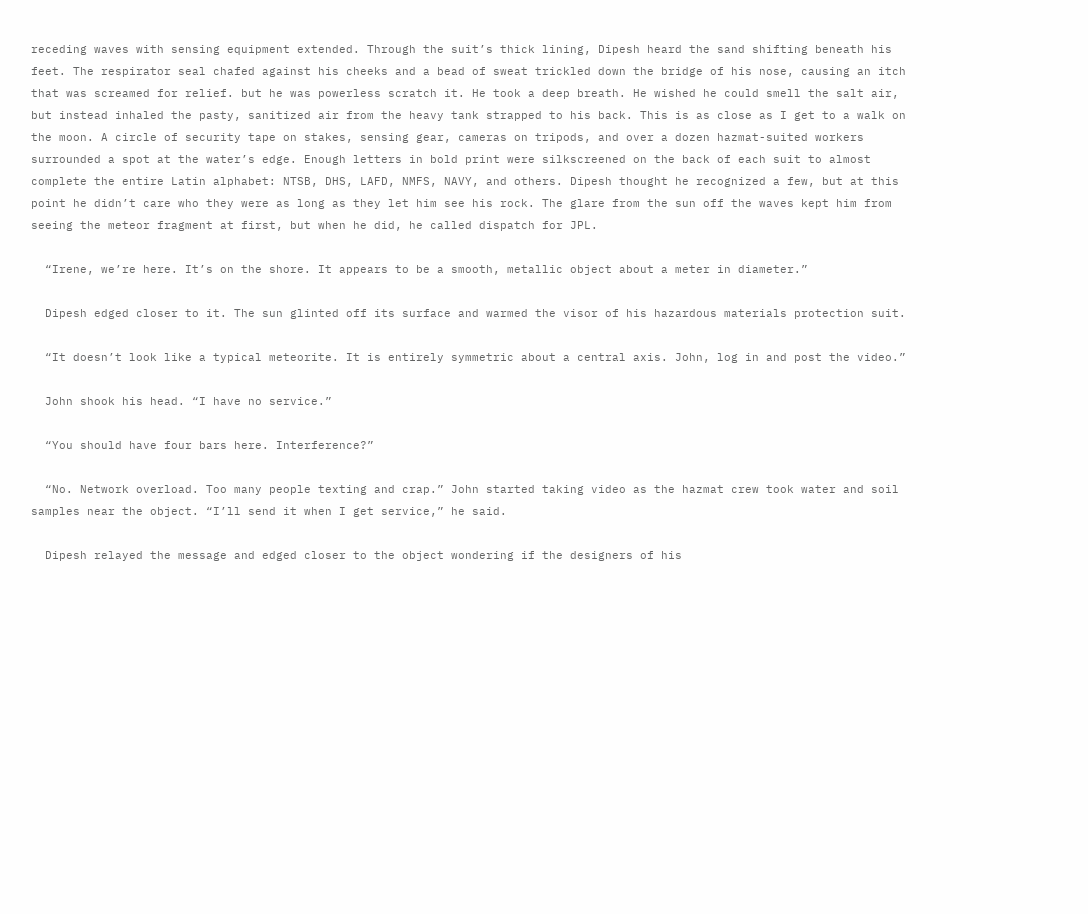receding waves with sensing equipment extended. Through the suit’s thick lining, Dipesh heard the sand shifting beneath his feet. The respirator seal chafed against his cheeks and a bead of sweat trickled down the bridge of his nose, causing an itch that was screamed for relief. but he was powerless scratch it. He took a deep breath. He wished he could smell the salt air, but instead inhaled the pasty, sanitized air from the heavy tank strapped to his back. This is as close as I get to a walk on the moon. A circle of security tape on stakes, sensing gear, cameras on tripods, and over a dozen hazmat-suited workers surrounded a spot at the water’s edge. Enough letters in bold print were silkscreened on the back of each suit to almost complete the entire Latin alphabet: NTSB, DHS, LAFD, NMFS, NAVY, and others. Dipesh thought he recognized a few, but at this point he didn’t care who they were as long as they let him see his rock. The glare from the sun off the waves kept him from seeing the meteor fragment at first, but when he did, he called dispatch for JPL.

  “Irene, we’re here. It’s on the shore. It appears to be a smooth, metallic object about a meter in diameter.”

  Dipesh edged closer to it. The sun glinted off its surface and warmed the visor of his hazardous materials protection suit.

  “It doesn’t look like a typical meteorite. It is entirely symmetric about a central axis. John, log in and post the video.”

  John shook his head. “I have no service.”

  “You should have four bars here. Interference?”

  “No. Network overload. Too many people texting and crap.” John started taking video as the hazmat crew took water and soil samples near the object. “I’ll send it when I get service,” he said.

  Dipesh relayed the message and edged closer to the object wondering if the designers of his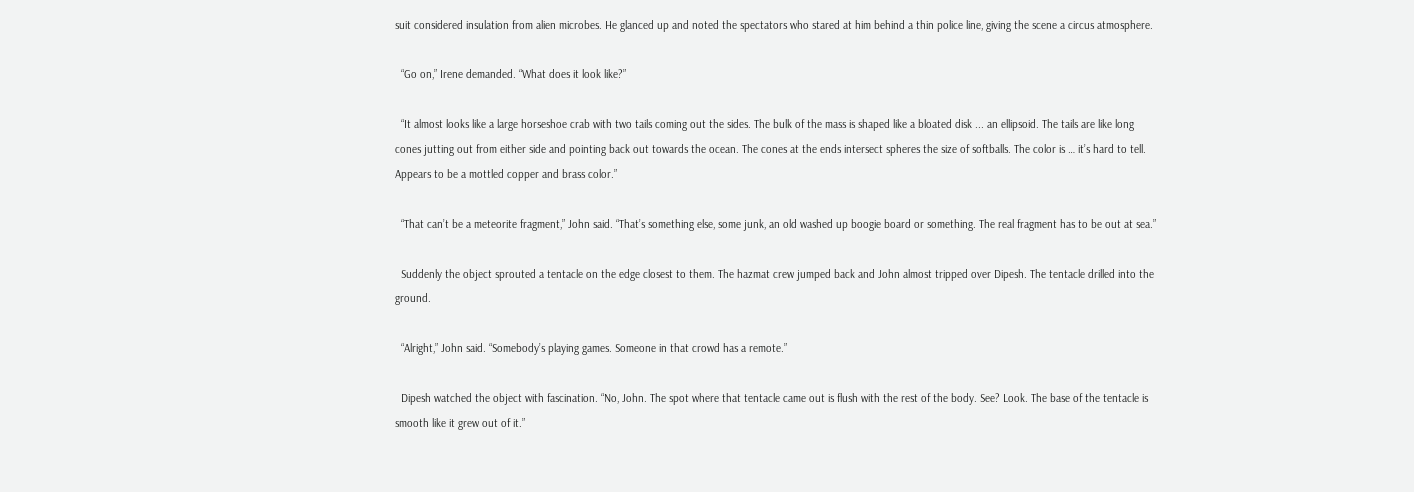suit considered insulation from alien microbes. He glanced up and noted the spectators who stared at him behind a thin police line, giving the scene a circus atmosphere.

  “Go on,” Irene demanded. “What does it look like?”

  “It almost looks like a large horseshoe crab with two tails coming out the sides. The bulk of the mass is shaped like a bloated disk ... an ellipsoid. The tails are like long cones jutting out from either side and pointing back out towards the ocean. The cones at the ends intersect spheres the size of softballs. The color is … it’s hard to tell. Appears to be a mottled copper and brass color.”

  “That can’t be a meteorite fragment,” John said. “That’s something else, some junk, an old washed up boogie board or something. The real fragment has to be out at sea.”

  Suddenly the object sprouted a tentacle on the edge closest to them. The hazmat crew jumped back and John almost tripped over Dipesh. The tentacle drilled into the ground.

  “Alright,” John said. “Somebody’s playing games. Someone in that crowd has a remote.”

  Dipesh watched the object with fascination. “No, John. The spot where that tentacle came out is flush with the rest of the body. See? Look. The base of the tentacle is smooth like it grew out of it.”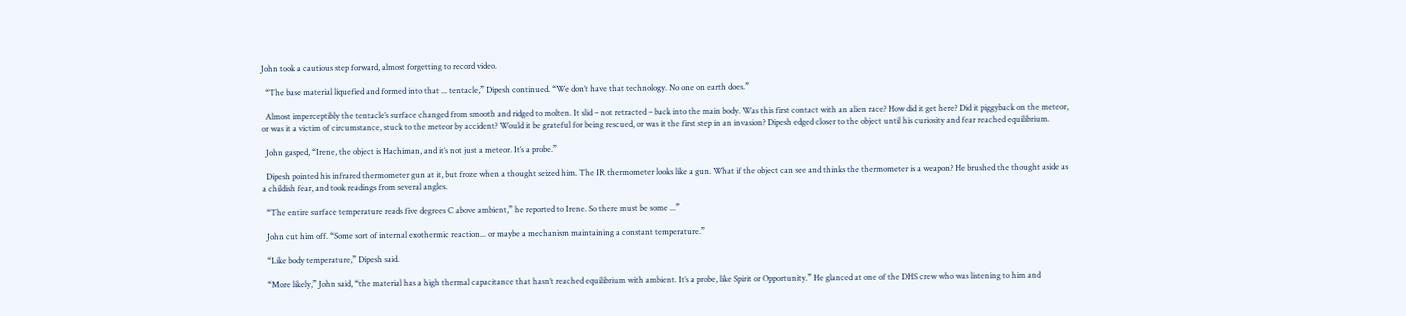John took a cautious step forward, almost forgetting to record video.

  “The base material liquefied and formed into that ... tentacle,” Dipesh continued. “We don’t have that technology. No one on earth does.”

  Almost imperceptibly the tentacle’s surface changed from smooth and ridged to molten. It slid – not retracted – back into the main body. Was this first contact with an alien race? How did it get here? Did it piggyback on the meteor, or was it a victim of circumstance, stuck to the meteor by accident? Would it be grateful for being rescued, or was it the first step in an invasion? Dipesh edged closer to the object until his curiosity and fear reached equilibrium.

  John gasped, “Irene, the object is Hachiman, and it’s not just a meteor. It’s a probe.”

  Dipesh pointed his infrared thermometer gun at it, but froze when a thought seized him. The IR thermometer looks like a gun. What if the object can see and thinks the thermometer is a weapon? He brushed the thought aside as a childish fear, and took readings from several angles.

  “The entire surface temperature reads five degrees C above ambient,” he reported to Irene. So there must be some ...”

  John cut him off. “Some sort of internal exothermic reaction... or maybe a mechanism maintaining a constant temperature.”

  “Like body temperature,” Dipesh said.

  “More likely,” John said, “the material has a high thermal capacitance that hasn’t reached equilibrium with ambient. It’s a probe, like Spirit or Opportunity.” He glanced at one of the DHS crew who was listening to him and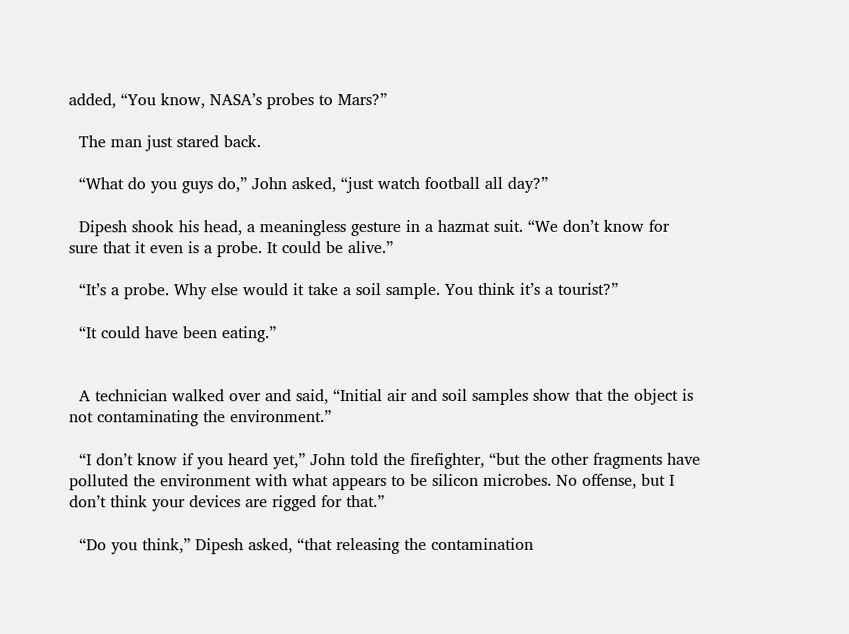added, “You know, NASA’s probes to Mars?”

  The man just stared back.

  “What do you guys do,” John asked, “just watch football all day?”

  Dipesh shook his head, a meaningless gesture in a hazmat suit. “We don’t know for sure that it even is a probe. It could be alive.”

  “It’s a probe. Why else would it take a soil sample. You think it’s a tourist?”

  “It could have been eating.”


  A technician walked over and said, “Initial air and soil samples show that the object is not contaminating the environment.”

  “I don’t know if you heard yet,” John told the firefighter, “but the other fragments have polluted the environment with what appears to be silicon microbes. No offense, but I don’t think your devices are rigged for that.”

  “Do you think,” Dipesh asked, “that releasing the contamination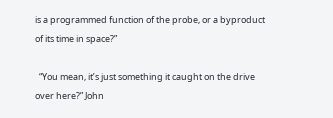is a programmed function of the probe, or a byproduct of its time in space?”

  “You mean, it’s just something it caught on the drive over here?” John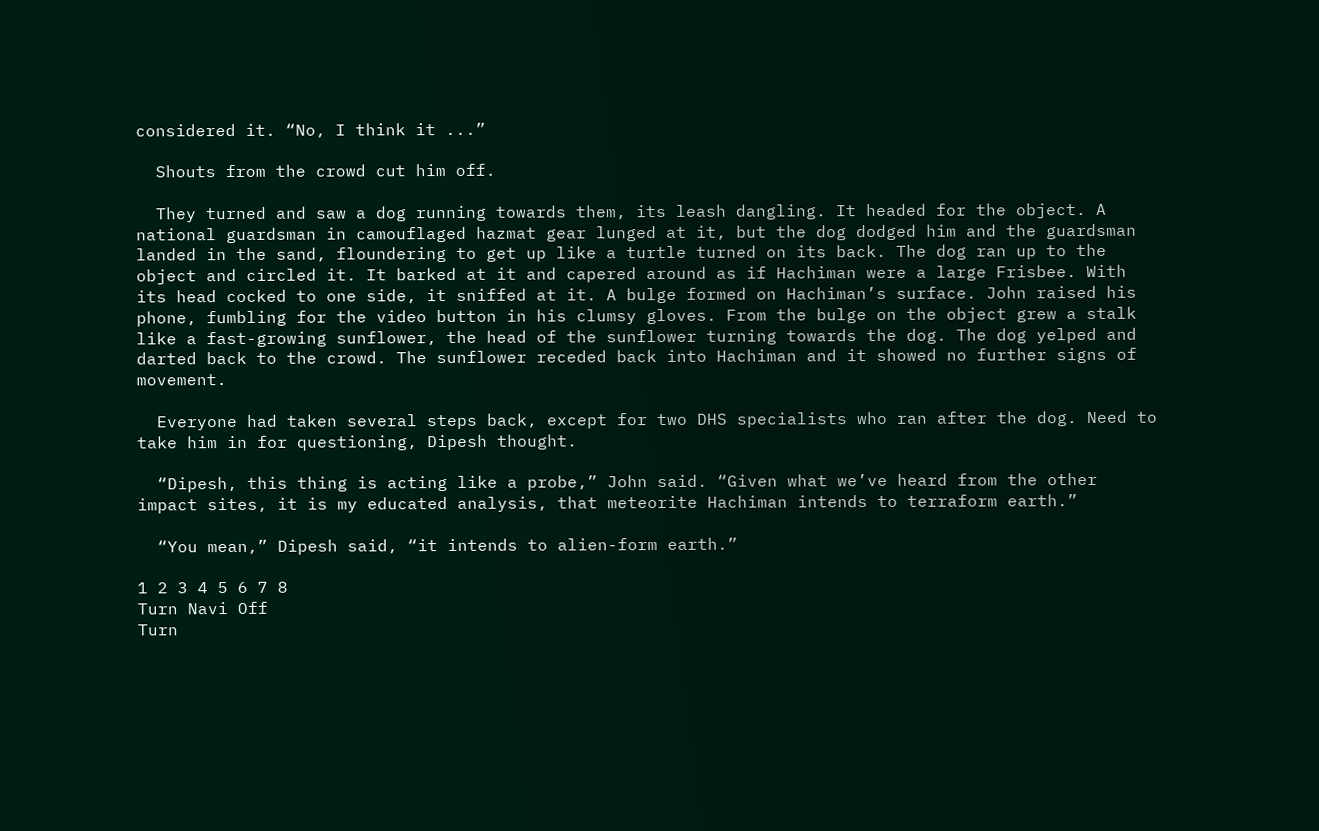considered it. “No, I think it ...”

  Shouts from the crowd cut him off.

  They turned and saw a dog running towards them, its leash dangling. It headed for the object. A national guardsman in camouflaged hazmat gear lunged at it, but the dog dodged him and the guardsman landed in the sand, floundering to get up like a turtle turned on its back. The dog ran up to the object and circled it. It barked at it and capered around as if Hachiman were a large Frisbee. With its head cocked to one side, it sniffed at it. A bulge formed on Hachiman’s surface. John raised his phone, fumbling for the video button in his clumsy gloves. From the bulge on the object grew a stalk like a fast-growing sunflower, the head of the sunflower turning towards the dog. The dog yelped and darted back to the crowd. The sunflower receded back into Hachiman and it showed no further signs of movement.

  Everyone had taken several steps back, except for two DHS specialists who ran after the dog. Need to take him in for questioning, Dipesh thought.

  “Dipesh, this thing is acting like a probe,” John said. “Given what we’ve heard from the other impact sites, it is my educated analysis, that meteorite Hachiman intends to terraform earth.”

  “You mean,” Dipesh said, “it intends to alien-form earth.”

1 2 3 4 5 6 7 8
Turn Navi Off
Turn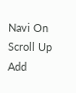Navi On
Scroll Up
Add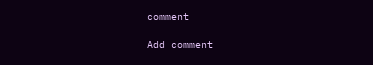comment

Add comment